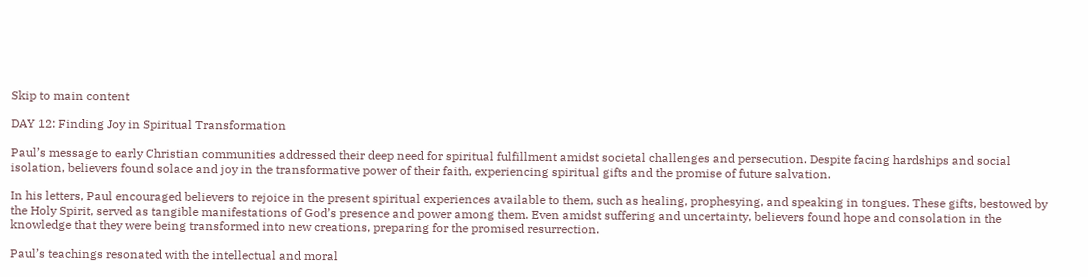Skip to main content

DAY 12: Finding Joy in Spiritual Transformation

Paul’s message to early Christian communities addressed their deep need for spiritual fulfillment amidst societal challenges and persecution. Despite facing hardships and social isolation, believers found solace and joy in the transformative power of their faith, experiencing spiritual gifts and the promise of future salvation.

In his letters, Paul encouraged believers to rejoice in the present spiritual experiences available to them, such as healing, prophesying, and speaking in tongues. These gifts, bestowed by the Holy Spirit, served as tangible manifestations of God’s presence and power among them. Even amidst suffering and uncertainty, believers found hope and consolation in the knowledge that they were being transformed into new creations, preparing for the promised resurrection.

Paul’s teachings resonated with the intellectual and moral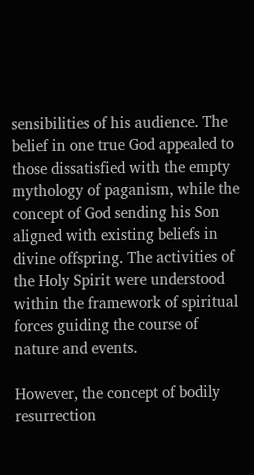sensibilities of his audience. The belief in one true God appealed to those dissatisfied with the empty mythology of paganism, while the concept of God sending his Son aligned with existing beliefs in divine offspring. The activities of the Holy Spirit were understood within the framework of spiritual forces guiding the course of nature and events.

However, the concept of bodily resurrection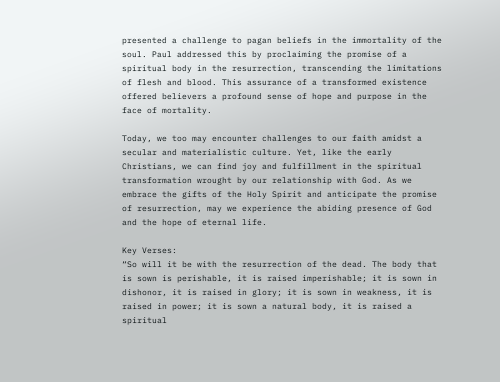presented a challenge to pagan beliefs in the immortality of the soul. Paul addressed this by proclaiming the promise of a spiritual body in the resurrection, transcending the limitations of flesh and blood. This assurance of a transformed existence offered believers a profound sense of hope and purpose in the face of mortality.

Today, we too may encounter challenges to our faith amidst a secular and materialistic culture. Yet, like the early Christians, we can find joy and fulfillment in the spiritual transformation wrought by our relationship with God. As we embrace the gifts of the Holy Spirit and anticipate the promise of resurrection, may we experience the abiding presence of God and the hope of eternal life.

Key Verses:
“So will it be with the resurrection of the dead. The body that is sown is perishable, it is raised imperishable; it is sown in dishonor, it is raised in glory; it is sown in weakness, it is raised in power; it is sown a natural body, it is raised a spiritual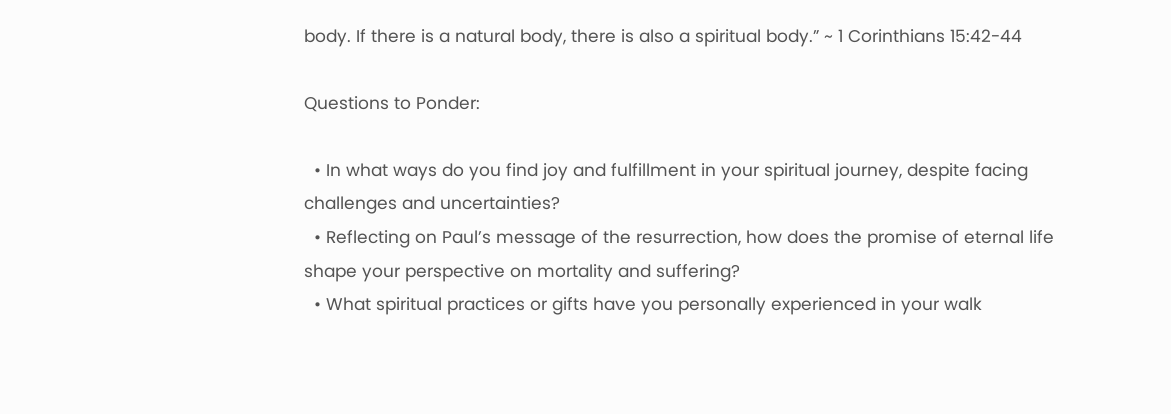body. If there is a natural body, there is also a spiritual body.” ~ 1 Corinthians 15:42-44

Questions to Ponder:

  • In what ways do you find joy and fulfillment in your spiritual journey, despite facing challenges and uncertainties?
  • Reflecting on Paul’s message of the resurrection, how does the promise of eternal life shape your perspective on mortality and suffering?
  • What spiritual practices or gifts have you personally experienced in your walk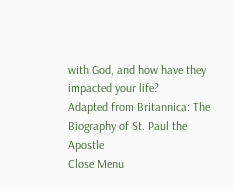with God, and how have they impacted your life?
Adapted from Britannica: The Biography of St. Paul the Apostle
Close Menu